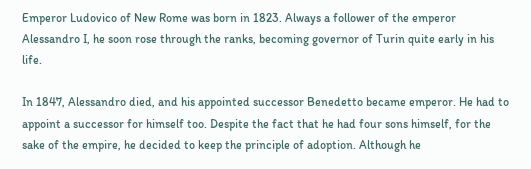Emperor Ludovico of New Rome was born in 1823. Always a follower of the emperor Alessandro I, he soon rose through the ranks, becoming governor of Turin quite early in his life.

In 1847, Alessandro died, and his appointed successor Benedetto became emperor. He had to appoint a successor for himself too. Despite the fact that he had four sons himself, for the sake of the empire, he decided to keep the principle of adoption. Although he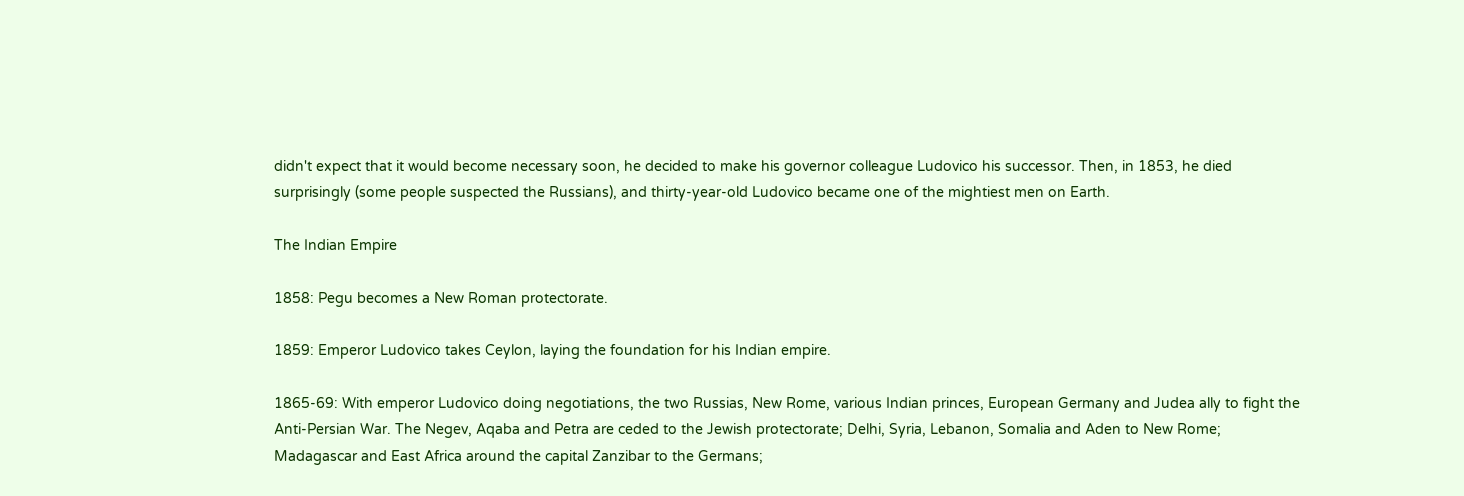didn't expect that it would become necessary soon, he decided to make his governor colleague Ludovico his successor. Then, in 1853, he died surprisingly (some people suspected the Russians), and thirty-year-old Ludovico became one of the mightiest men on Earth.

The Indian Empire

1858: Pegu becomes a New Roman protectorate.

1859: Emperor Ludovico takes Ceylon, laying the foundation for his Indian empire.

1865-69: With emperor Ludovico doing negotiations, the two Russias, New Rome, various Indian princes, European Germany and Judea ally to fight the Anti-Persian War. The Negev, Aqaba and Petra are ceded to the Jewish protectorate; Delhi, Syria, Lebanon, Somalia and Aden to New Rome; Madagascar and East Africa around the capital Zanzibar to the Germans;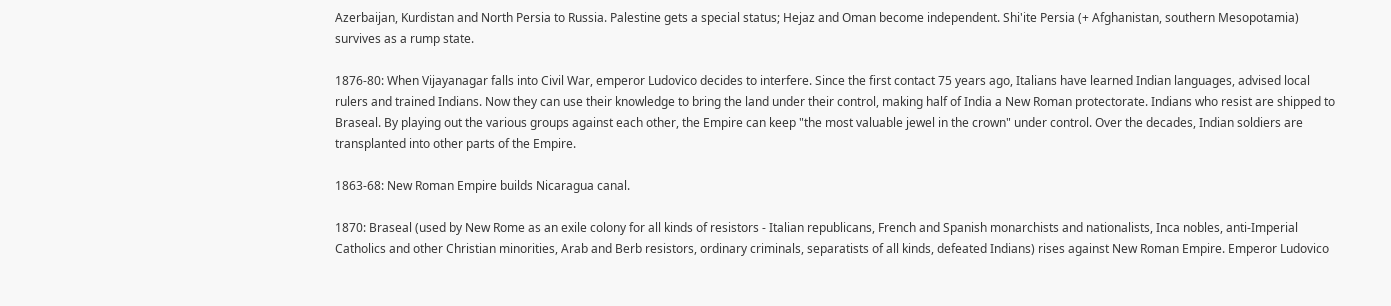Azerbaijan, Kurdistan and North Persia to Russia. Palestine gets a special status; Hejaz and Oman become independent. Shi'ite Persia (+ Afghanistan, southern Mesopotamia) survives as a rump state.

1876-80: When Vijayanagar falls into Civil War, emperor Ludovico decides to interfere. Since the first contact 75 years ago, Italians have learned Indian languages, advised local rulers and trained Indians. Now they can use their knowledge to bring the land under their control, making half of India a New Roman protectorate. Indians who resist are shipped to Braseal. By playing out the various groups against each other, the Empire can keep "the most valuable jewel in the crown" under control. Over the decades, Indian soldiers are transplanted into other parts of the Empire.

1863-68: New Roman Empire builds Nicaragua canal.

1870: Braseal (used by New Rome as an exile colony for all kinds of resistors - Italian republicans, French and Spanish monarchists and nationalists, Inca nobles, anti-Imperial Catholics and other Christian minorities, Arab and Berb resistors, ordinary criminals, separatists of all kinds, defeated Indians) rises against New Roman Empire. Emperor Ludovico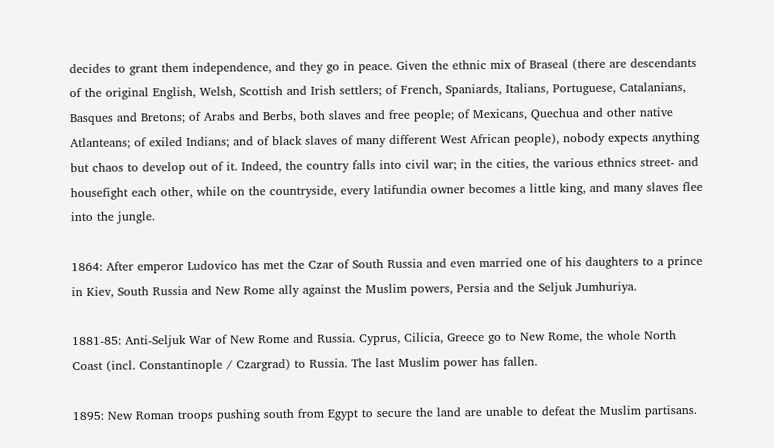decides to grant them independence, and they go in peace. Given the ethnic mix of Braseal (there are descendants of the original English, Welsh, Scottish and Irish settlers; of French, Spaniards, Italians, Portuguese, Catalanians, Basques and Bretons; of Arabs and Berbs, both slaves and free people; of Mexicans, Quechua and other native Atlanteans; of exiled Indians; and of black slaves of many different West African people), nobody expects anything but chaos to develop out of it. Indeed, the country falls into civil war; in the cities, the various ethnics street- and housefight each other, while on the countryside, every latifundia owner becomes a little king, and many slaves flee into the jungle.

1864: After emperor Ludovico has met the Czar of South Russia and even married one of his daughters to a prince in Kiev, South Russia and New Rome ally against the Muslim powers, Persia and the Seljuk Jumhuriya.

1881-85: Anti-Seljuk War of New Rome and Russia. Cyprus, Cilicia, Greece go to New Rome, the whole North Coast (incl. Constantinople / Czargrad) to Russia. The last Muslim power has fallen.

1895: New Roman troops pushing south from Egypt to secure the land are unable to defeat the Muslim partisans.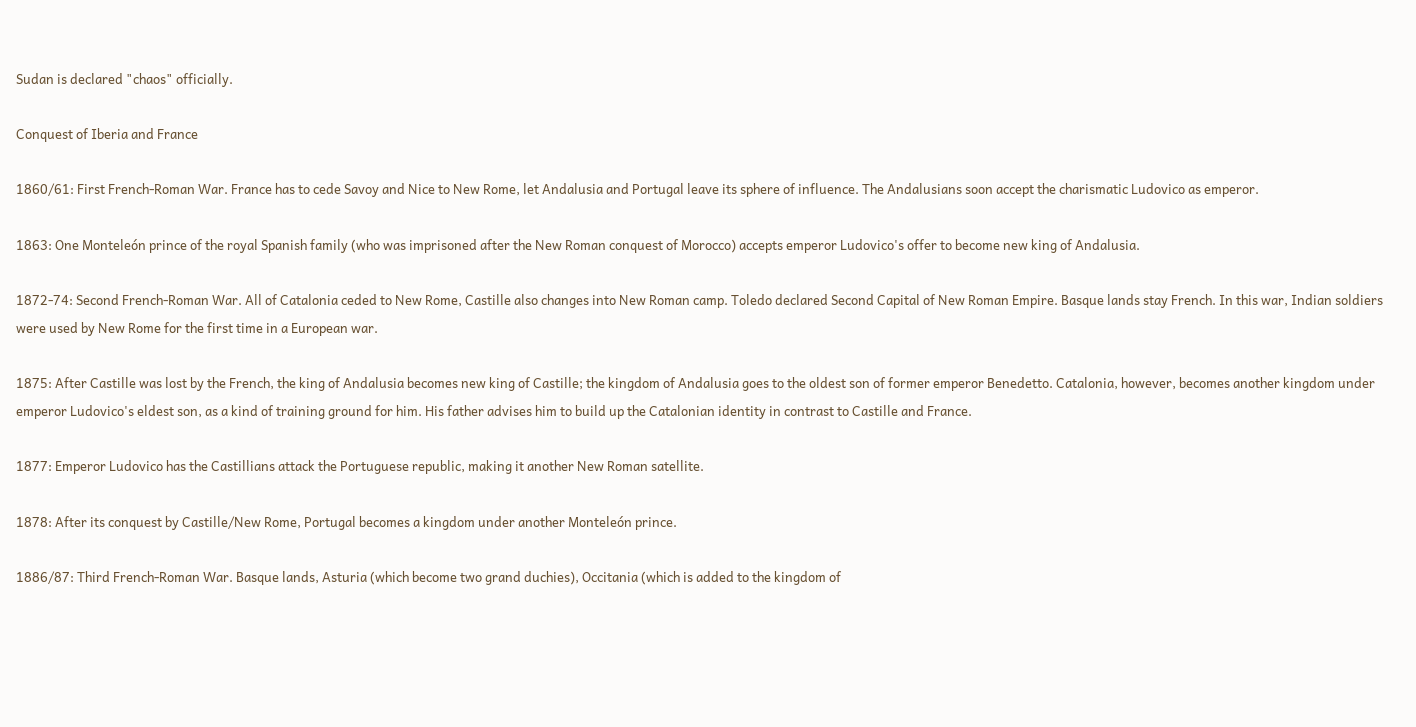Sudan is declared "chaos" officially.

Conquest of Iberia and France

1860/61: First French-Roman War. France has to cede Savoy and Nice to New Rome, let Andalusia and Portugal leave its sphere of influence. The Andalusians soon accept the charismatic Ludovico as emperor.

1863: One Monteleón prince of the royal Spanish family (who was imprisoned after the New Roman conquest of Morocco) accepts emperor Ludovico's offer to become new king of Andalusia.

1872-74: Second French-Roman War. All of Catalonia ceded to New Rome, Castille also changes into New Roman camp. Toledo declared Second Capital of New Roman Empire. Basque lands stay French. In this war, Indian soldiers were used by New Rome for the first time in a European war.

1875: After Castille was lost by the French, the king of Andalusia becomes new king of Castille; the kingdom of Andalusia goes to the oldest son of former emperor Benedetto. Catalonia, however, becomes another kingdom under emperor Ludovico's eldest son, as a kind of training ground for him. His father advises him to build up the Catalonian identity in contrast to Castille and France.

1877: Emperor Ludovico has the Castillians attack the Portuguese republic, making it another New Roman satellite.

1878: After its conquest by Castille/New Rome, Portugal becomes a kingdom under another Monteleón prince.

1886/87: Third French-Roman War. Basque lands, Asturia (which become two grand duchies), Occitania (which is added to the kingdom of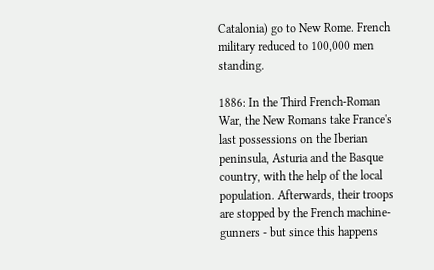Catalonia) go to New Rome. French military reduced to 100,000 men standing.

1886: In the Third French-Roman War, the New Romans take France's last possessions on the Iberian peninsula, Asturia and the Basque country, with the help of the local population. Afterwards, their troops are stopped by the French machine-gunners - but since this happens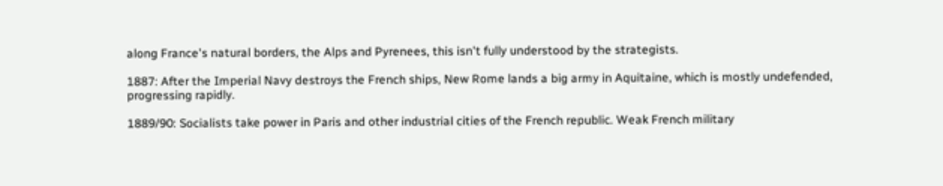along France's natural borders, the Alps and Pyrenees, this isn't fully understood by the strategists.

1887: After the Imperial Navy destroys the French ships, New Rome lands a big army in Aquitaine, which is mostly undefended, progressing rapidly.

1889/90: Socialists take power in Paris and other industrial cities of the French republic. Weak French military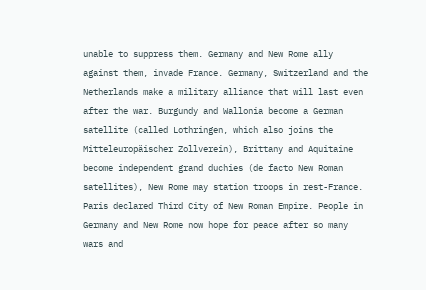unable to suppress them. Germany and New Rome ally against them, invade France. Germany, Switzerland and the Netherlands make a military alliance that will last even after the war. Burgundy and Wallonia become a German satellite (called Lothringen, which also joins the Mitteleuropäischer Zollverein), Brittany and Aquitaine become independent grand duchies (de facto New Roman satellites), New Rome may station troops in rest-France. Paris declared Third City of New Roman Empire. People in Germany and New Rome now hope for peace after so many wars and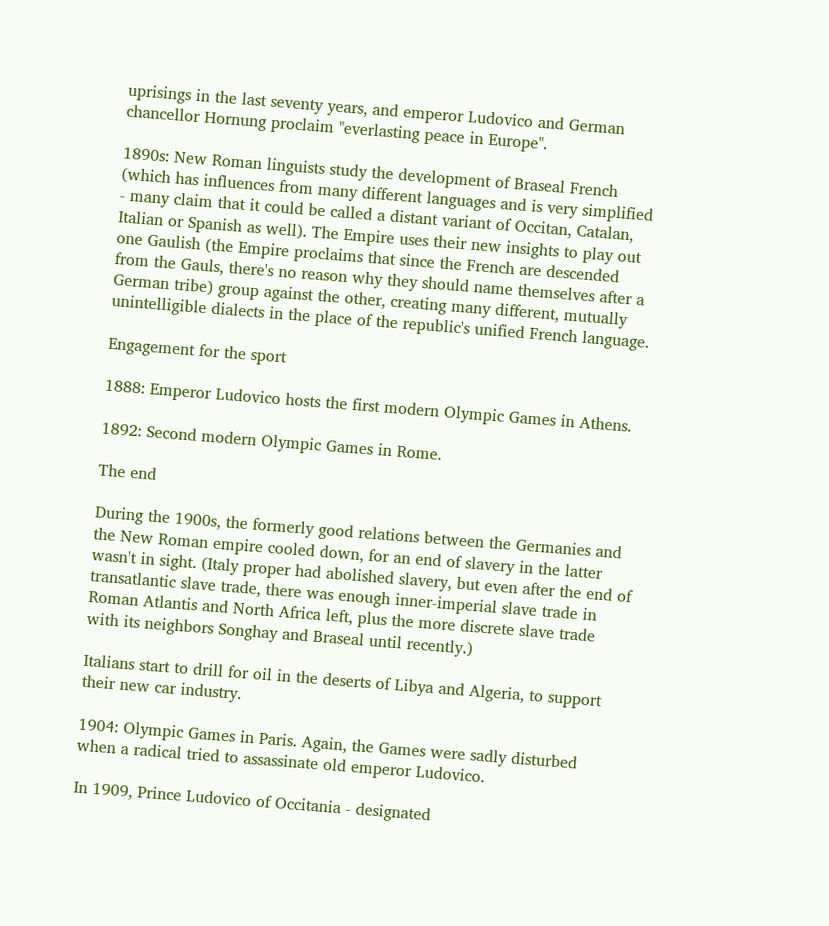uprisings in the last seventy years, and emperor Ludovico and German chancellor Hornung proclaim "everlasting peace in Europe".

1890s: New Roman linguists study the development of Braseal French (which has influences from many different languages and is very simplified - many claim that it could be called a distant variant of Occitan, Catalan, Italian or Spanish as well). The Empire uses their new insights to play out one Gaulish (the Empire proclaims that since the French are descended from the Gauls, there's no reason why they should name themselves after a German tribe) group against the other, creating many different, mutually unintelligible dialects in the place of the republic's unified French language.

Engagement for the sport

1888: Emperor Ludovico hosts the first modern Olympic Games in Athens.

1892: Second modern Olympic Games in Rome.

The end

During the 1900s, the formerly good relations between the Germanies and the New Roman empire cooled down, for an end of slavery in the latter wasn't in sight. (Italy proper had abolished slavery, but even after the end of transatlantic slave trade, there was enough inner-imperial slave trade in Roman Atlantis and North Africa left, plus the more discrete slave trade with its neighbors Songhay and Braseal until recently.)

Italians start to drill for oil in the deserts of Libya and Algeria, to support their new car industry.

1904: Olympic Games in Paris. Again, the Games were sadly disturbed when a radical tried to assassinate old emperor Ludovico.

In 1909, Prince Ludovico of Occitania - designated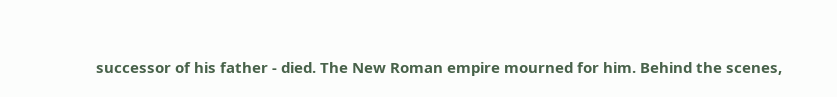successor of his father - died. The New Roman empire mourned for him. Behind the scenes,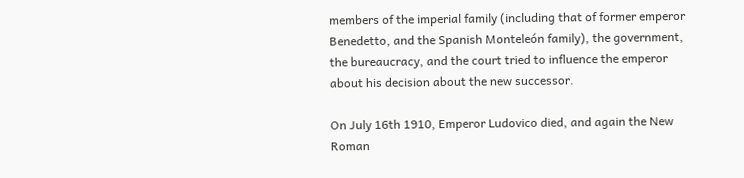members of the imperial family (including that of former emperor Benedetto, and the Spanish Monteleón family), the government, the bureaucracy, and the court tried to influence the emperor about his decision about the new successor.

On July 16th 1910, Emperor Ludovico died, and again the New Roman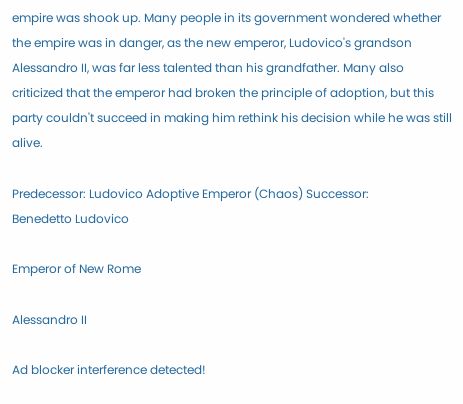empire was shook up. Many people in its government wondered whether the empire was in danger, as the new emperor, Ludovico's grandson Alessandro II, was far less talented than his grandfather. Many also criticized that the emperor had broken the principle of adoption, but this party couldn't succeed in making him rethink his decision while he was still alive.

Predecessor: Ludovico Adoptive Emperor (Chaos) Successor:
Benedetto Ludovico

Emperor of New Rome

Alessandro II

Ad blocker interference detected!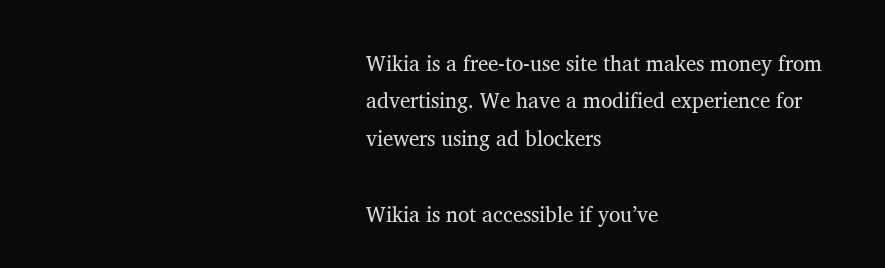Wikia is a free-to-use site that makes money from advertising. We have a modified experience for viewers using ad blockers

Wikia is not accessible if you’ve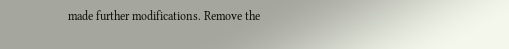made further modifications. Remove the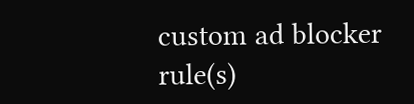custom ad blocker rule(s)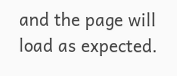and the page will load as expected.